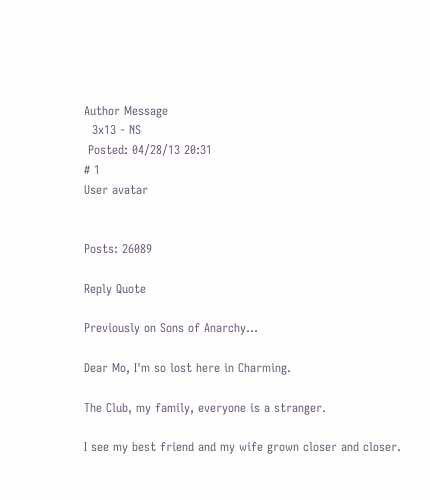Author Message
  3x13 - NS
 Posted: 04/28/13 20:31
# 1
User avatar


Posts: 26089

Reply Quote

Previously on Sons of Anarchy...

Dear Mo, I'm so lost here in Charming.

The Club, my family, everyone is a stranger.

I see my best friend and my wife grown closer and closer.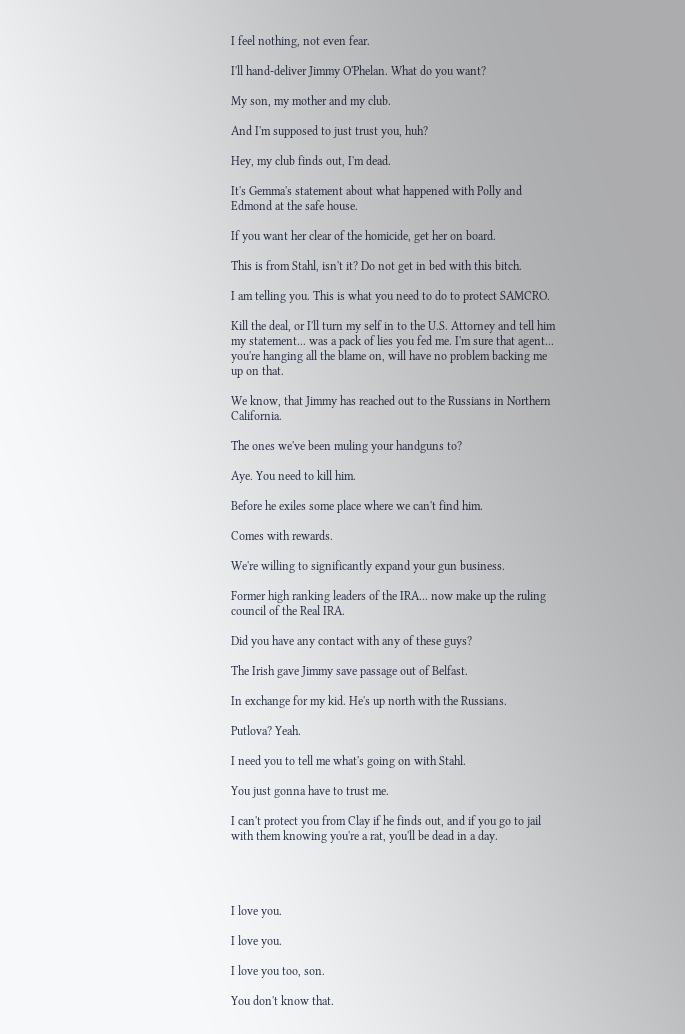I feel nothing, not even fear.

I'll hand-deliver Jimmy O'Phelan. What do you want?

My son, my mother and my club.

And I'm supposed to just trust you, huh?

Hey, my club finds out, I'm dead.

It's Gemma's statement about what happened with Polly and Edmond at the safe house.

If you want her clear of the homicide, get her on board.

This is from Stahl, isn't it? Do not get in bed with this bitch.

I am telling you. This is what you need to do to protect SAMCRO.

Kill the deal, or I'll turn my self in to the U.S. Attorney and tell him my statement... was a pack of lies you fed me. I'm sure that agent... you're hanging all the blame on, will have no problem backing me up on that.

We know, that Jimmy has reached out to the Russians in Northern California.

The ones we've been muling your handguns to?

Aye. You need to kill him.

Before he exiles some place where we can't find him.

Comes with rewards.

We're willing to significantly expand your gun business.

Former high ranking leaders of the IRA... now make up the ruling council of the Real IRA.

Did you have any contact with any of these guys?

The Irish gave Jimmy save passage out of Belfast.

In exchange for my kid. He's up north with the Russians.

Putlova? Yeah.

I need you to tell me what's going on with Stahl.

You just gonna have to trust me.

I can't protect you from Clay if he finds out, and if you go to jail with them knowing you're a rat, you'll be dead in a day.




I love you.

I love you.

I love you too, son.

You don't know that.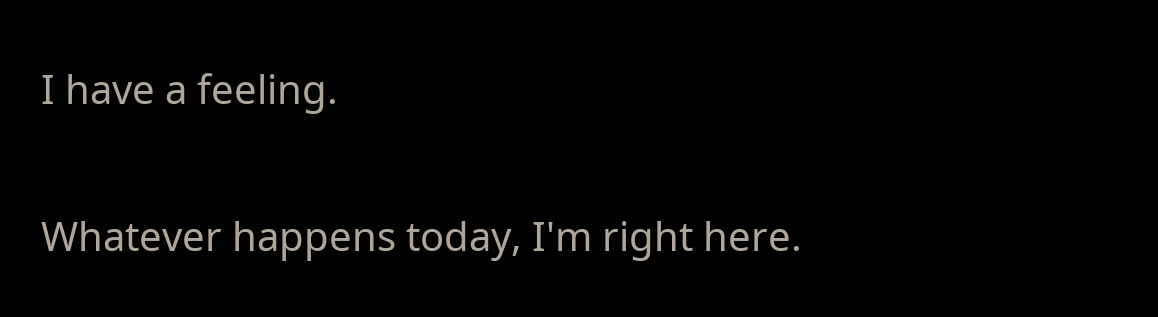I have a feeling.


Whatever happens today, I'm right here.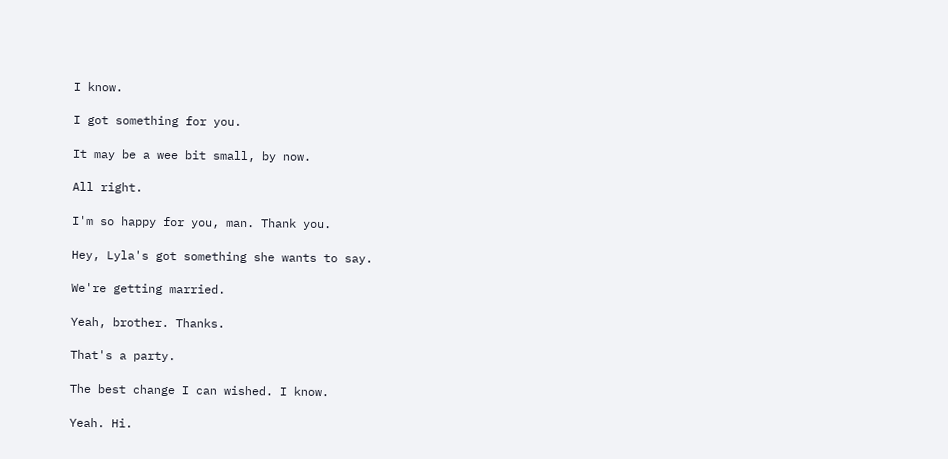I know.

I got something for you.

It may be a wee bit small, by now.

All right.

I'm so happy for you, man. Thank you.

Hey, Lyla's got something she wants to say.

We're getting married.

Yeah, brother. Thanks.

That's a party.

The best change I can wished. I know.

Yeah. Hi.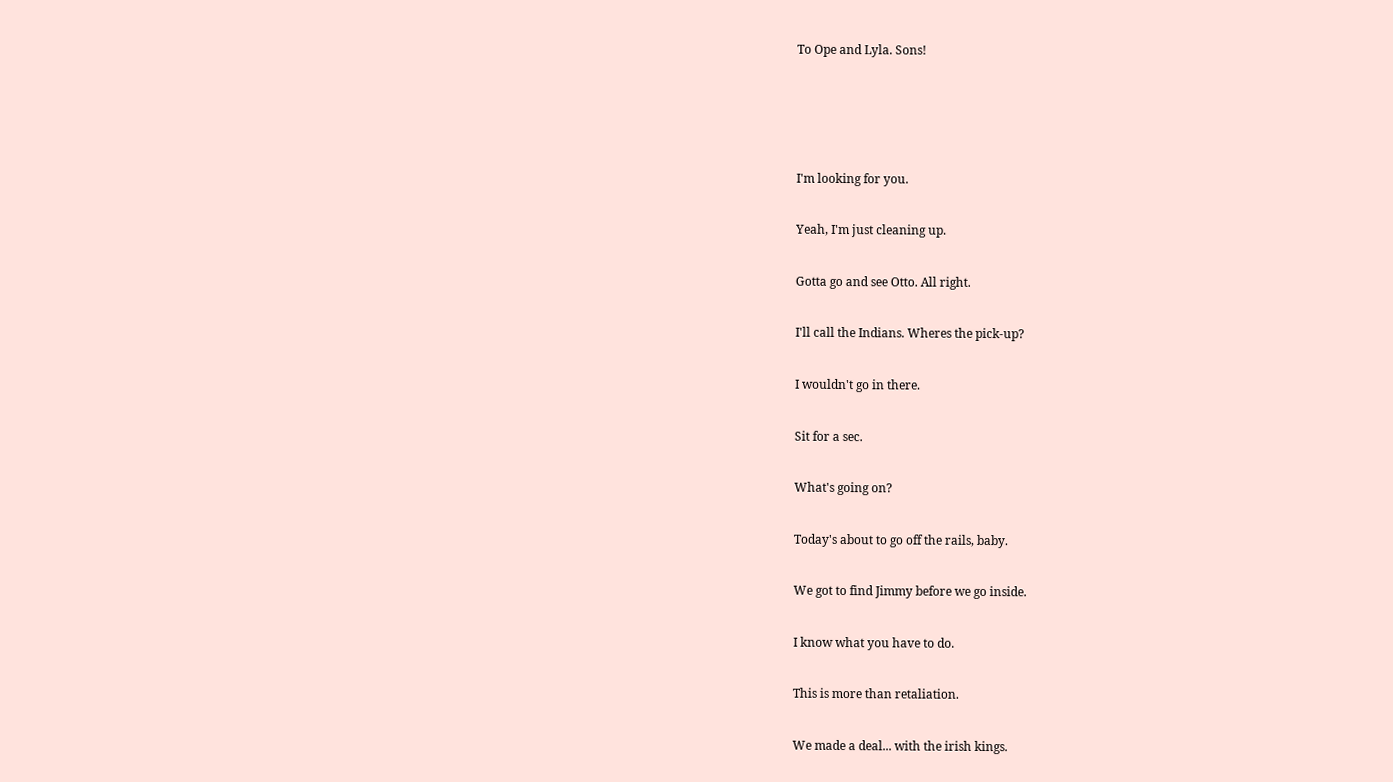To Ope and Lyla. Sons!




I'm looking for you.

Yeah, I'm just cleaning up.

Gotta go and see Otto. All right.

I'll call the Indians. Wheres the pick-up?

I wouldn't go in there.

Sit for a sec.

What's going on?

Today's about to go off the rails, baby.

We got to find Jimmy before we go inside.

I know what you have to do.

This is more than retaliation.

We made a deal... with the irish kings.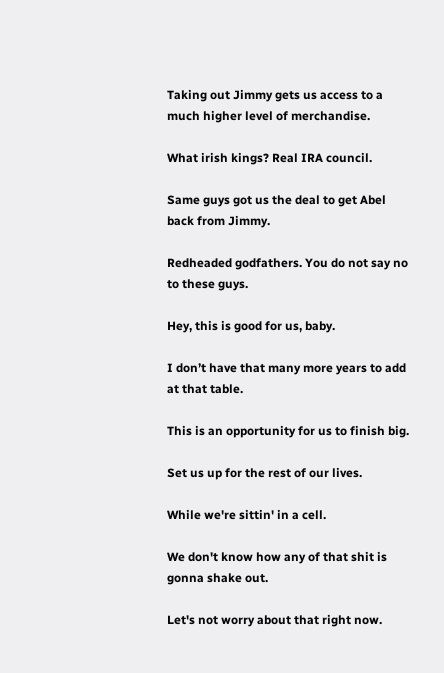Taking out Jimmy gets us access to a much higher level of merchandise.

What irish kings? Real IRA council.

Same guys got us the deal to get Abel back from Jimmy.

Redheaded godfathers. You do not say no to these guys.

Hey, this is good for us, baby.

I don’t have that many more years to add at that table.

This is an opportunity for us to finish big.

Set us up for the rest of our lives.

While we're sittin' in a cell.

We don't know how any of that shit is gonna shake out.

Let's not worry about that right now.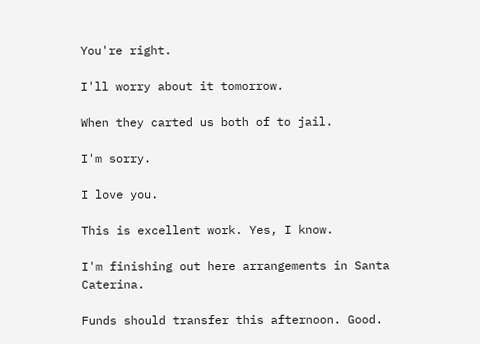You're right.

I'll worry about it tomorrow.

When they carted us both of to jail.

I'm sorry.

I love you.

This is excellent work. Yes, I know.

I'm finishing out here arrangements in Santa Caterina.

Funds should transfer this afternoon. Good.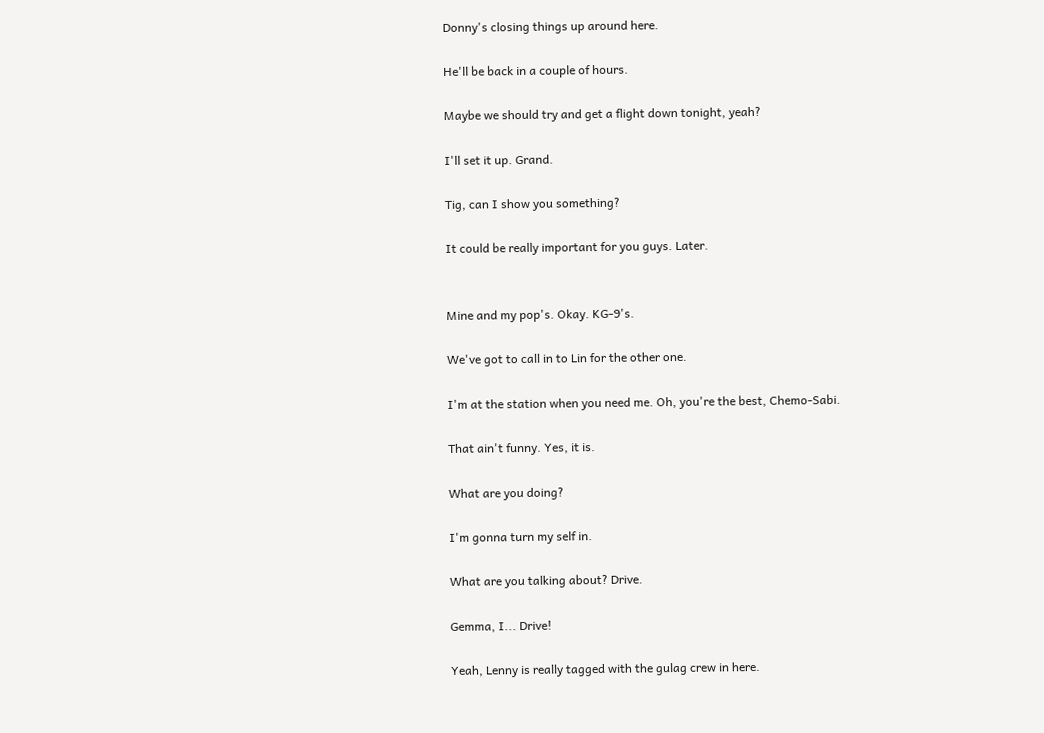Donny's closing things up around here.

He'll be back in a couple of hours.

Maybe we should try and get a flight down tonight, yeah?

I'll set it up. Grand.

Tig, can I show you something?

It could be really important for you guys. Later.


Mine and my pop's. Okay. KG-9's.

We've got to call in to Lin for the other one.

I'm at the station when you need me. Oh, you're the best, Chemo-Sabi.

That ain't funny. Yes, it is.

What are you doing?

I'm gonna turn my self in.

What are you talking about? Drive.

Gemma, I... Drive!

Yeah, Lenny is really tagged with the gulag crew in here.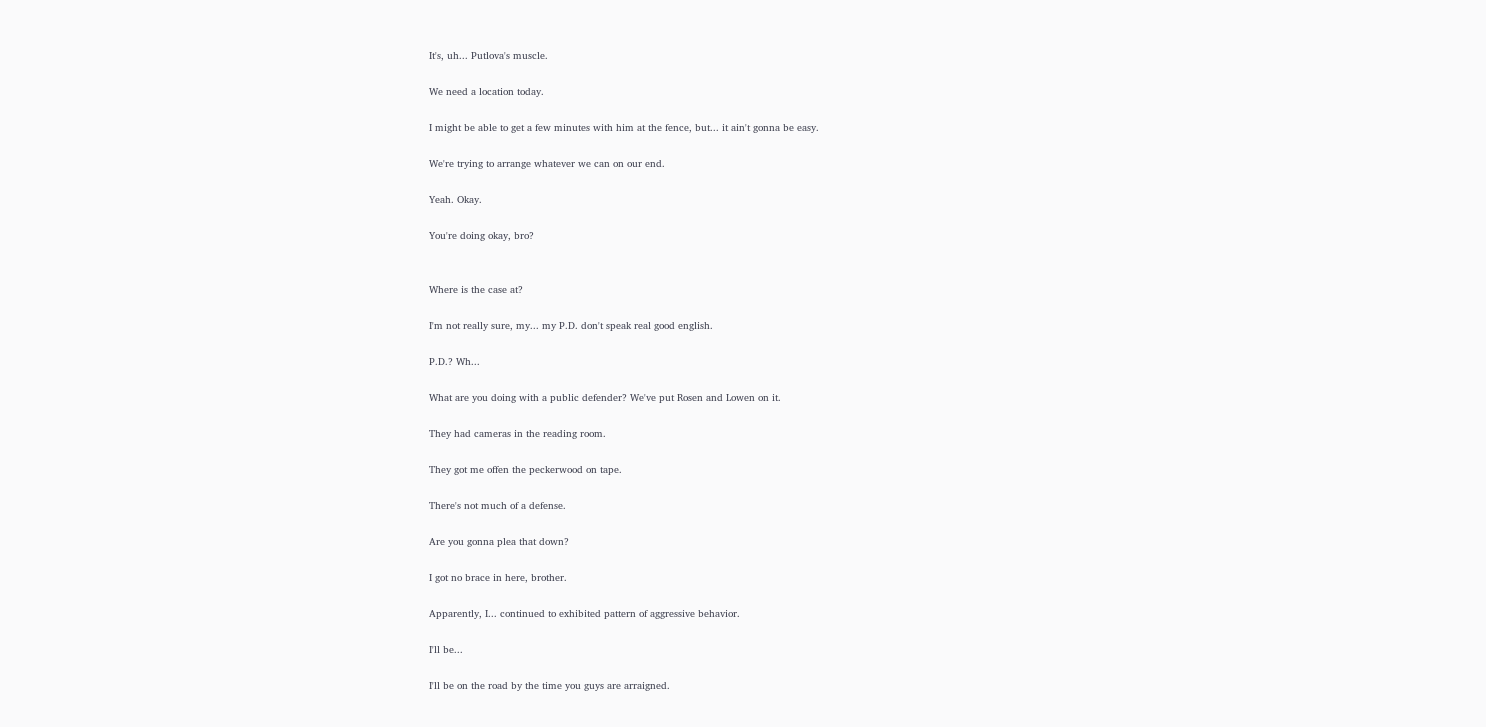It's, uh... Putlova's muscle.

We need a location today.

I might be able to get a few minutes with him at the fence, but... it ain't gonna be easy.

We're trying to arrange whatever we can on our end.

Yeah. Okay.

You're doing okay, bro?


Where is the case at?

I'm not really sure, my... my P.D. don't speak real good english.

P.D.? Wh...

What are you doing with a public defender? We've put Rosen and Lowen on it.

They had cameras in the reading room.

They got me offen the peckerwood on tape.

There's not much of a defense.

Are you gonna plea that down?

I got no brace in here, brother.

Apparently, I... continued to exhibited pattern of aggressive behavior.

I'll be...

I'll be on the road by the time you guys are arraigned.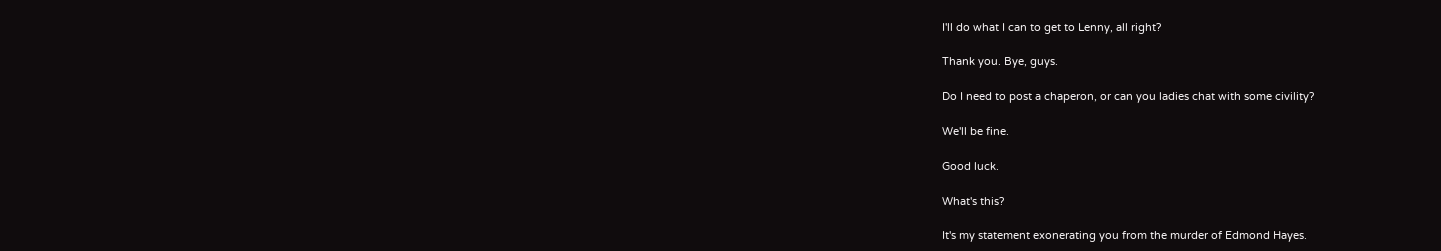I'll do what I can to get to Lenny, all right?

Thank you. Bye, guys.

Do I need to post a chaperon, or can you ladies chat with some civility?

We'll be fine.

Good luck.

What's this?

It's my statement exonerating you from the murder of Edmond Hayes.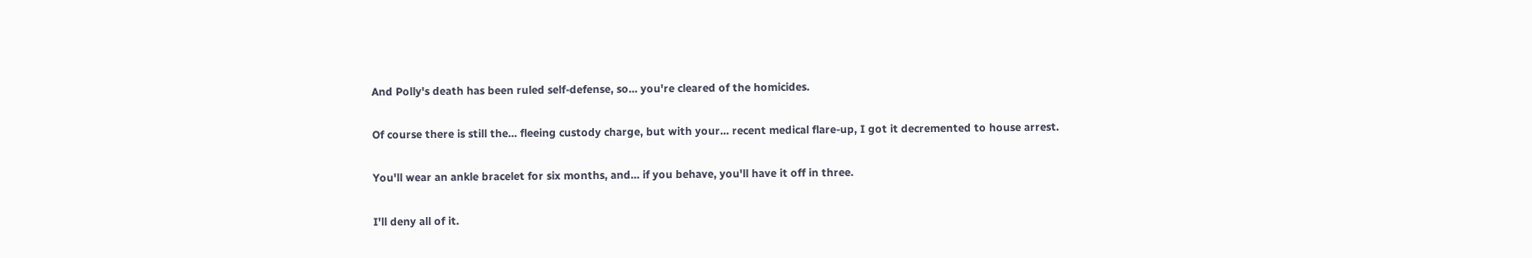And Polly's death has been ruled self-defense, so... you're cleared of the homicides.

Of course there is still the... fleeing custody charge, but with your... recent medical flare-up, I got it decremented to house arrest.

You'll wear an ankle bracelet for six months, and... if you behave, you'll have it off in three.

I'll deny all of it.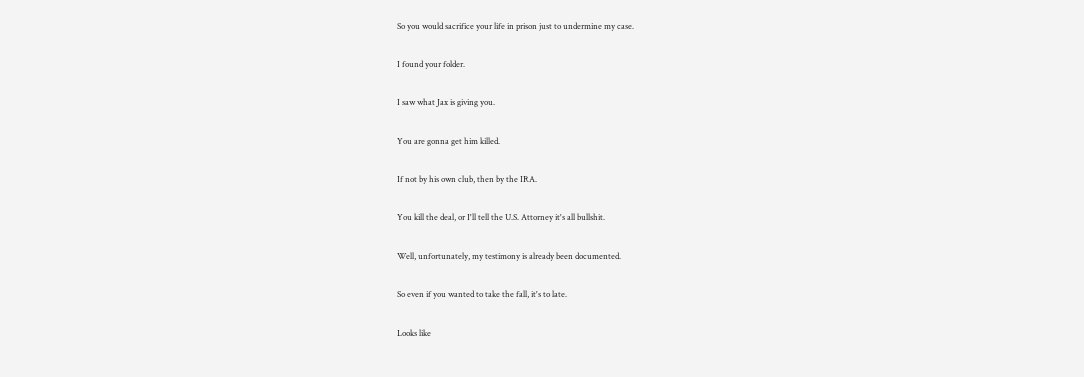So you would sacrifice your life in prison just to undermine my case.

I found your folder.

I saw what Jax is giving you.

You are gonna get him killed.

If not by his own club, then by the IRA.

You kill the deal, or I'll tell the U.S. Attorney it's all bullshit.

Well, unfortunately, my testimony is already been documented.

So even if you wanted to take the fall, it's to late.

Looks like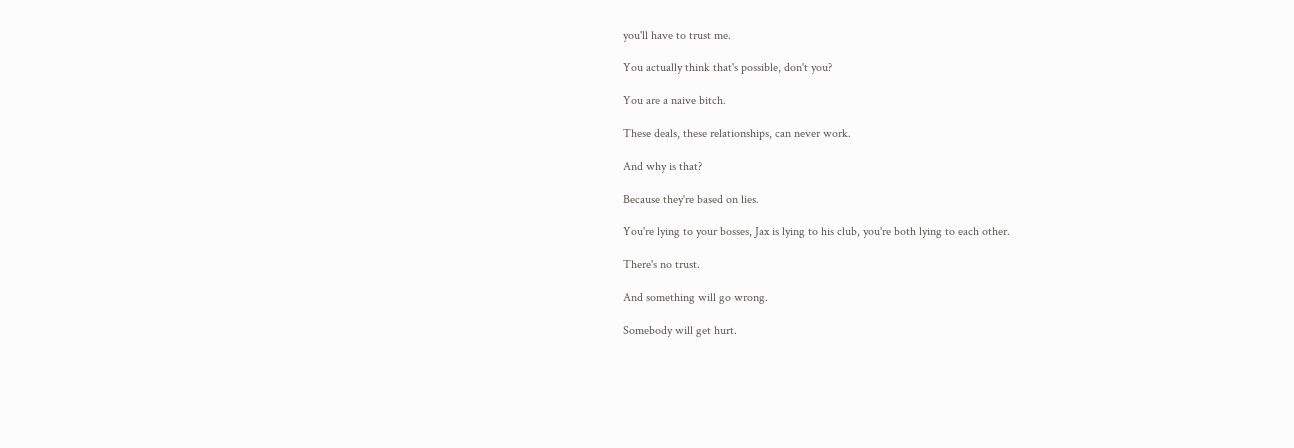you'll have to trust me.

You actually think that's possible, don't you?

You are a naive bitch.

These deals, these relationships, can never work.

And why is that?

Because they're based on lies.

You're lying to your bosses, Jax is lying to his club, you're both lying to each other.

There's no trust.

And something will go wrong.

Somebody will get hurt.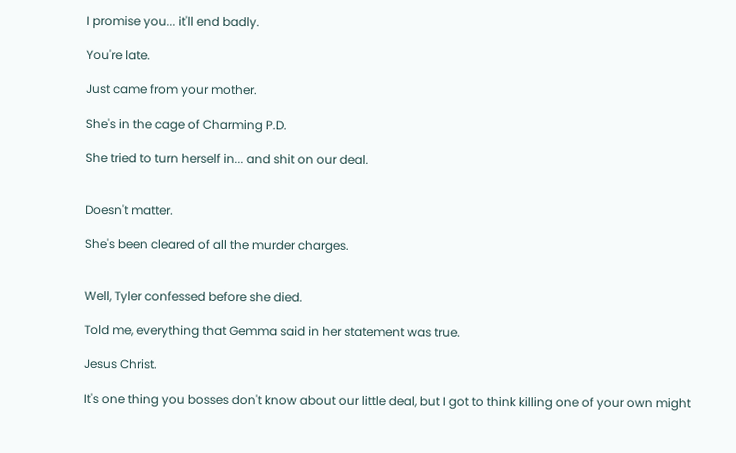I promise you... it'll end badly.

You're late.

Just came from your mother.

She's in the cage of Charming P.D.

She tried to turn herself in... and shit on our deal.


Doesn't matter.

She's been cleared of all the murder charges.


Well, Tyler confessed before she died.

Told me, everything that Gemma said in her statement was true.

Jesus Christ.

It's one thing you bosses don't know about our little deal, but I got to think killing one of your own might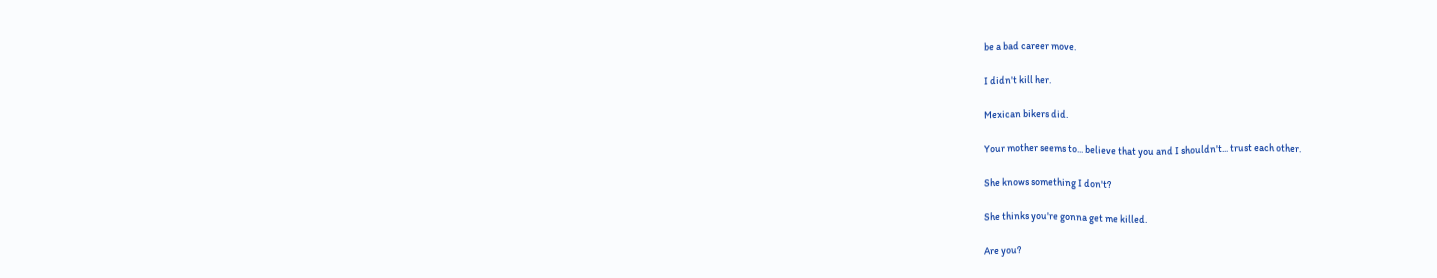be a bad career move.

I didn't kill her.

Mexican bikers did.

Your mother seems to... believe that you and I shouldn't... trust each other.

She knows something I don't?

She thinks you're gonna get me killed.

Are you?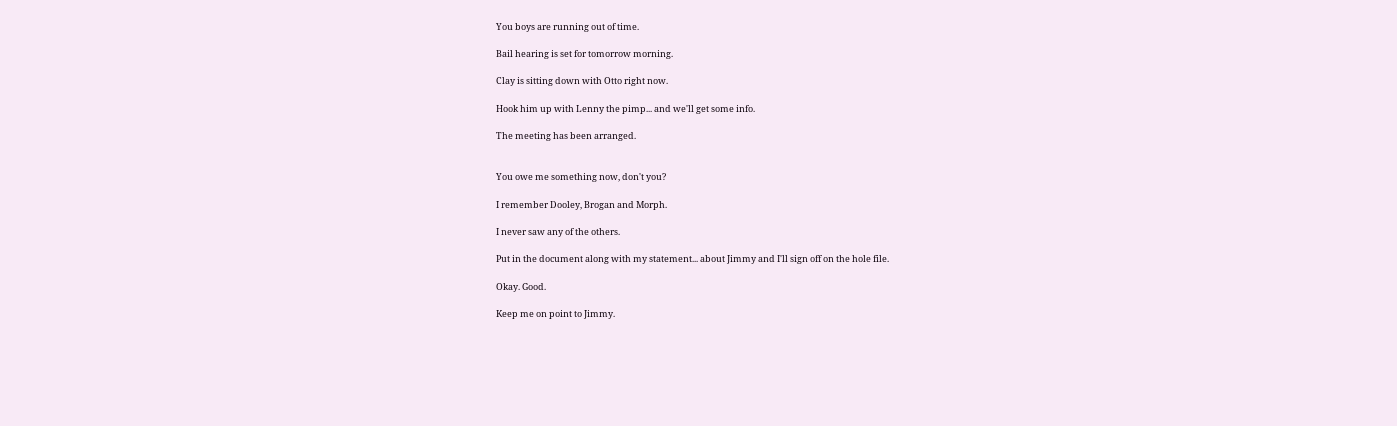You boys are running out of time.

Bail hearing is set for tomorrow morning.

Clay is sitting down with Otto right now.

Hook him up with Lenny the pimp... and we'll get some info.

The meeting has been arranged.


You owe me something now, don't you?

I remember Dooley, Brogan and Morph.

I never saw any of the others.

Put in the document along with my statement... about Jimmy and I'll sign off on the hole file.

Okay. Good.

Keep me on point to Jimmy.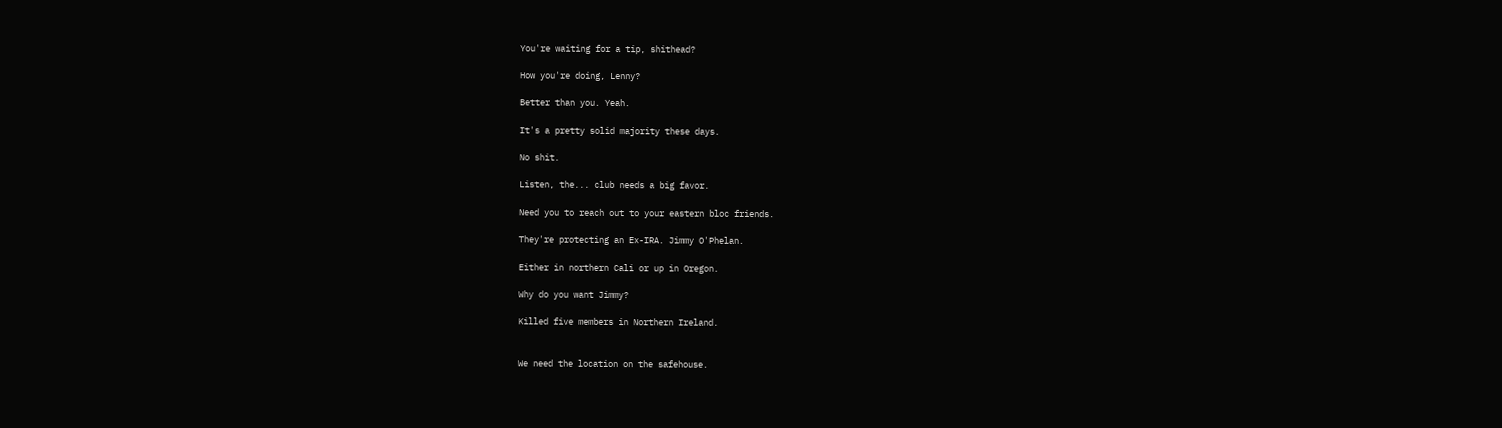You're waiting for a tip, shithead?

How you're doing, Lenny?

Better than you. Yeah.

It's a pretty solid majority these days.

No shit.

Listen, the... club needs a big favor.

Need you to reach out to your eastern bloc friends.

They're protecting an Ex-IRA. Jimmy O'Phelan.

Either in northern Cali or up in Oregon.

Why do you want Jimmy?

Killed five members in Northern Ireland.


We need the location on the safehouse.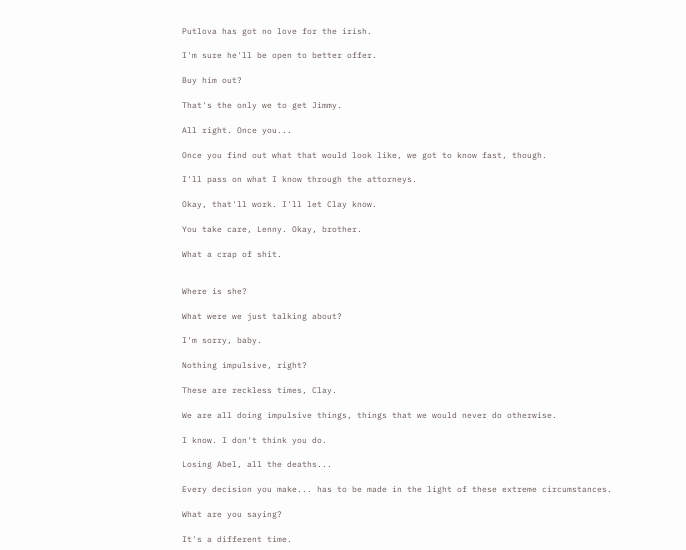Putlova has got no love for the irish.

I'm sure he'll be open to better offer.

Buy him out?

That's the only we to get Jimmy.

All right. Once you...

Once you find out what that would look like, we got to know fast, though.

I'll pass on what I know through the attorneys.

Okay, that'll work. I'll let Clay know.

You take care, Lenny. Okay, brother.

What a crap of shit.


Where is she?

What were we just talking about?

I'm sorry, baby.

Nothing impulsive, right?

These are reckless times, Clay.

We are all doing impulsive things, things that we would never do otherwise.

I know. I don't think you do.

Losing Abel, all the deaths...

Every decision you make... has to be made in the light of these extreme circumstances.

What are you saying?

It's a different time.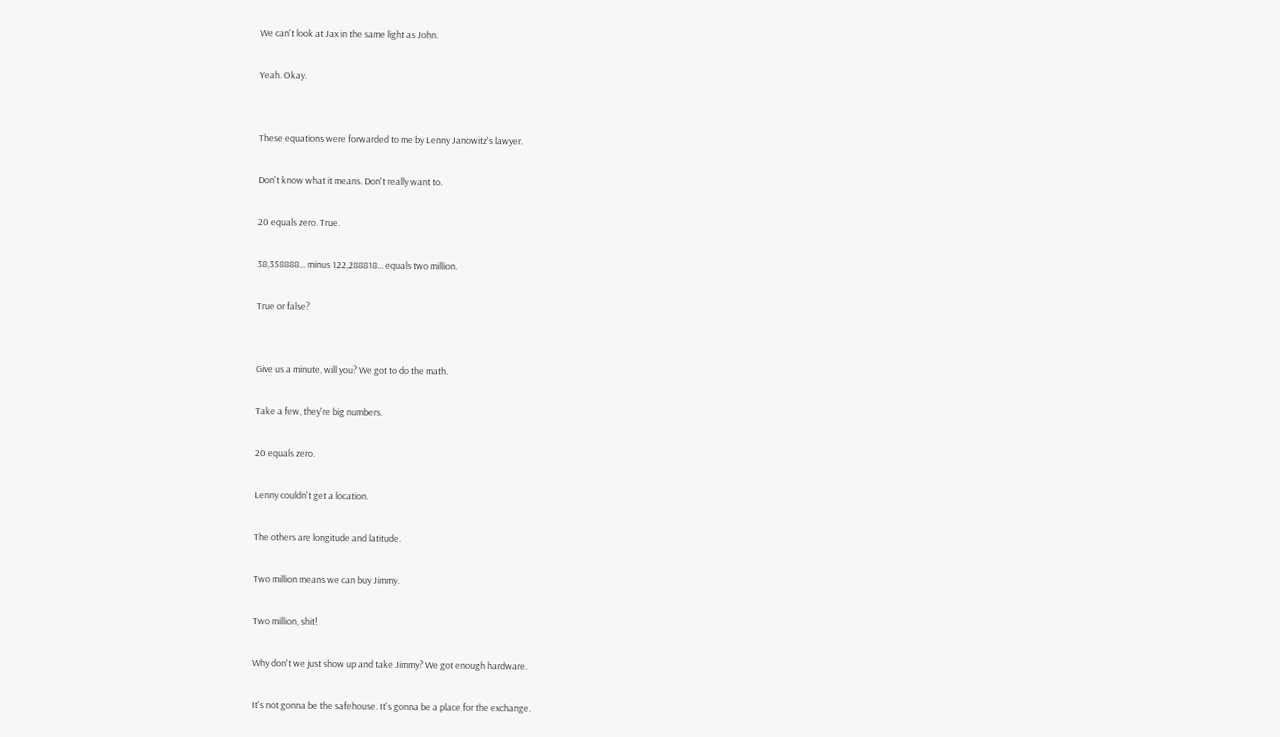We can't look at Jax in the same light as John.

Yeah. Okay.


These equations were forwarded to me by Lenny Janowitz's lawyer.

Don't know what it means. Don't really want to.

20 equals zero. True.

38,358888... minus 122,288818... equals two million.

True or false?


Give us a minute, will you? We got to do the math.

Take a few, they're big numbers.

20 equals zero.

Lenny couldn't get a location.

The others are longitude and latitude.

Two million means we can buy Jimmy.

Two million, shit!

Why don't we just show up and take Jimmy? We got enough hardware.

It's not gonna be the safehouse. It's gonna be a place for the exchange.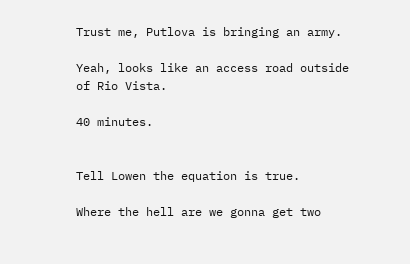Trust me, Putlova is bringing an army.

Yeah, looks like an access road outside of Rio Vista.

40 minutes.


Tell Lowen the equation is true.

Where the hell are we gonna get two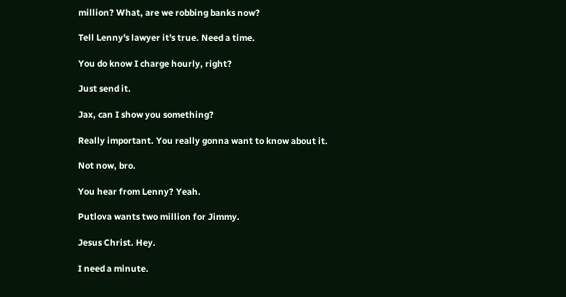million? What, are we robbing banks now?

Tell Lenny's lawyer it's true. Need a time.

You do know I charge hourly, right?

Just send it.

Jax, can I show you something?

Really important. You really gonna want to know about it.

Not now, bro.

You hear from Lenny? Yeah.

Putlova wants two million for Jimmy.

Jesus Christ. Hey.

I need a minute.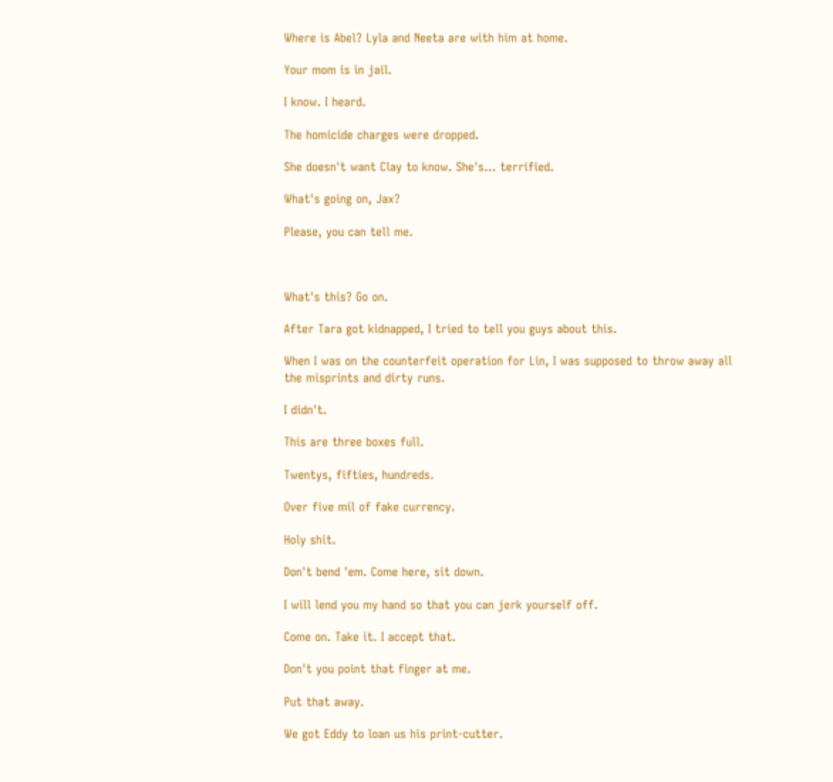Where is Abel? Lyla and Neeta are with him at home.

Your mom is in jail.

I know. I heard.

The homicide charges were dropped.

She doesn't want Clay to know. She's... terrified.

What's going on, Jax?

Please, you can tell me.



What's this? Go on.

After Tara got kidnapped, I tried to tell you guys about this.

When I was on the counterfeit operation for Lin, I was supposed to throw away all the misprints and dirty runs.

I didn't.

This are three boxes full.

Twentys, fifties, hundreds.

Over five mil of fake currency.

Holy shit.

Don't bend 'em. Come here, sit down.

I will lend you my hand so that you can jerk yourself off.

Come on. Take it. I accept that.

Don't you point that finger at me.

Put that away.

We got Eddy to loan us his print-cutter.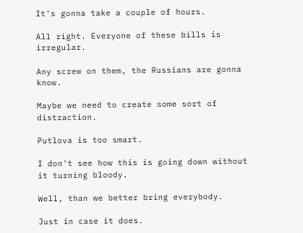It's gonna take a couple of hours.

All right. Everyone of these bills is irregular.

Any screw on them, the Russians are gonna know.

Maybe we need to create some sort of distraction.

Putlova is too smart.

I don't see how this is going down without it turning bloody.

Well, than we better bring everybody.

Just in case it does.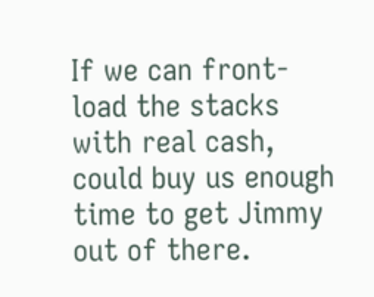If we can front-load the stacks with real cash, could buy us enough time to get Jimmy out of there.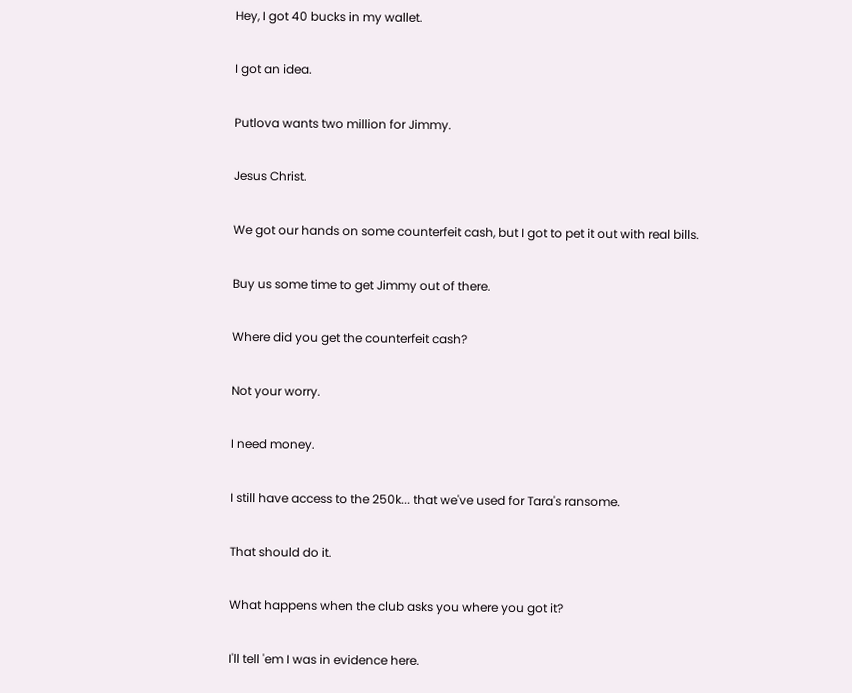Hey, I got 40 bucks in my wallet.

I got an idea.

Putlova wants two million for Jimmy.

Jesus Christ.

We got our hands on some counterfeit cash, but I got to pet it out with real bills.

Buy us some time to get Jimmy out of there.

Where did you get the counterfeit cash?

Not your worry.

I need money.

I still have access to the 250k... that we've used for Tara's ransome.

That should do it.

What happens when the club asks you where you got it?

I'll tell 'em I was in evidence here.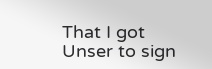That I got Unser to sign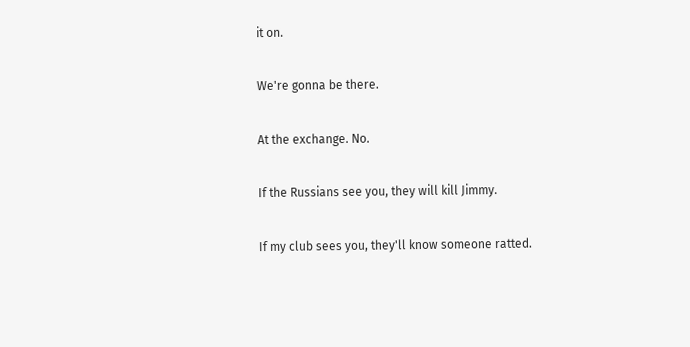it on.

We're gonna be there.

At the exchange. No.

If the Russians see you, they will kill Jimmy.

If my club sees you, they'll know someone ratted.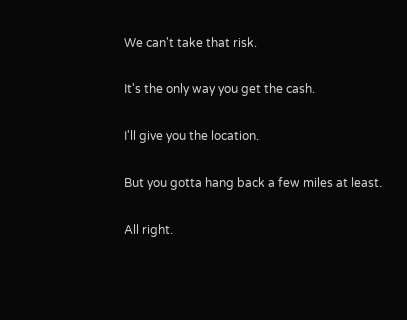We can't take that risk.

It's the only way you get the cash.

I'll give you the location.

But you gotta hang back a few miles at least.

All right.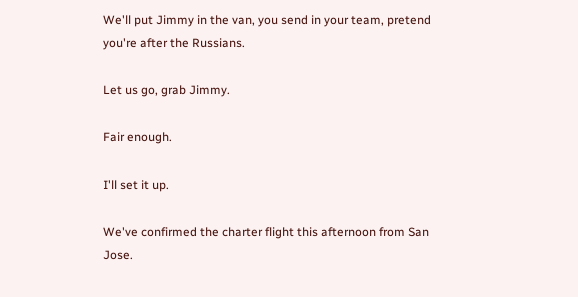We'll put Jimmy in the van, you send in your team, pretend you're after the Russians.

Let us go, grab Jimmy.

Fair enough.

I'll set it up.

We've confirmed the charter flight this afternoon from San Jose.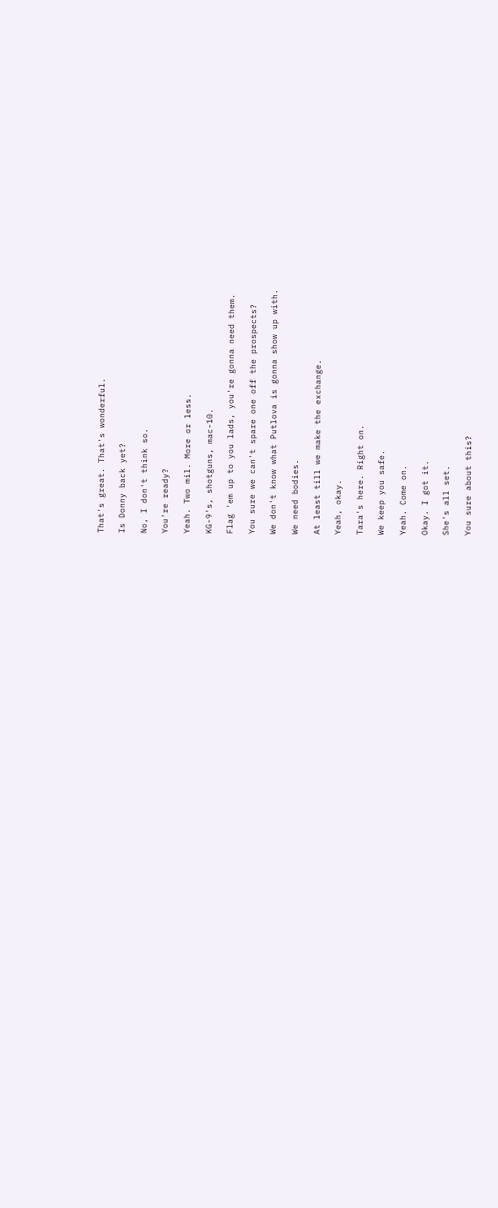That's great. That's wonderful.

Is Donny back yet?

No, I don't think so.

You're ready?

Yeah. Two mil. More or less.

KG-9's, shotguns, mac-10.

Flag 'em up to you lads, you're gonna need them.

You sure we can't spare one off the prospects?

We don't know what Putlova is gonna show up with.

We need bodies.

At least till we make the exchange.

Yeah, okay.

Tara's here. Right on.

We keep you safe.

Yeah. Come on.

Okay. I got it.

She's all set.

You sure about this?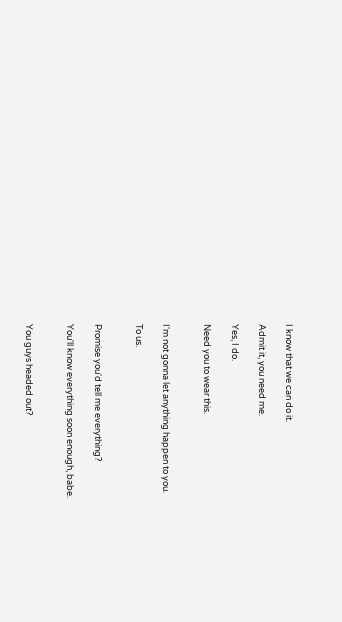I know that we can do it.

Admit it, you need me.

Yes, I do.

Need you to wear this.


I'm not gonna let anything happen to you.

To us.


Promise you'd tell me everything?

You'll know everything soon enough, babe.


You guys headed out?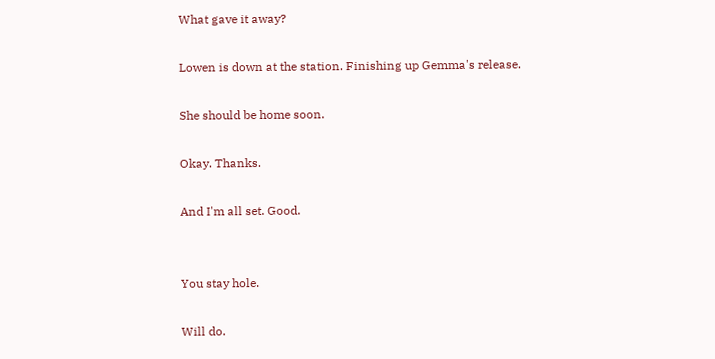What gave it away?

Lowen is down at the station. Finishing up Gemma's release.

She should be home soon.

Okay. Thanks.

And I'm all set. Good.


You stay hole.

Will do.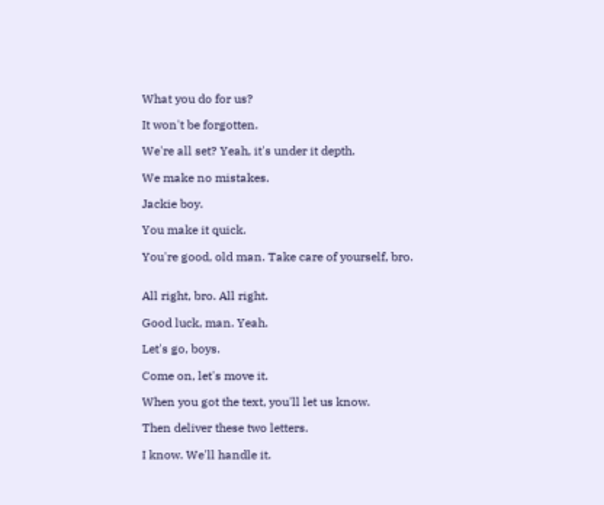What you do for us?

It won't be forgotten.

We're all set? Yeah, it's under it depth.

We make no mistakes.

Jackie boy.

You make it quick.

You're good, old man. Take care of yourself, bro.


All right, bro. All right.

Good luck, man. Yeah.

Let's go, boys.

Come on, let's move it.

When you got the text, you'll let us know.

Then deliver these two letters.

I know. We'll handle it.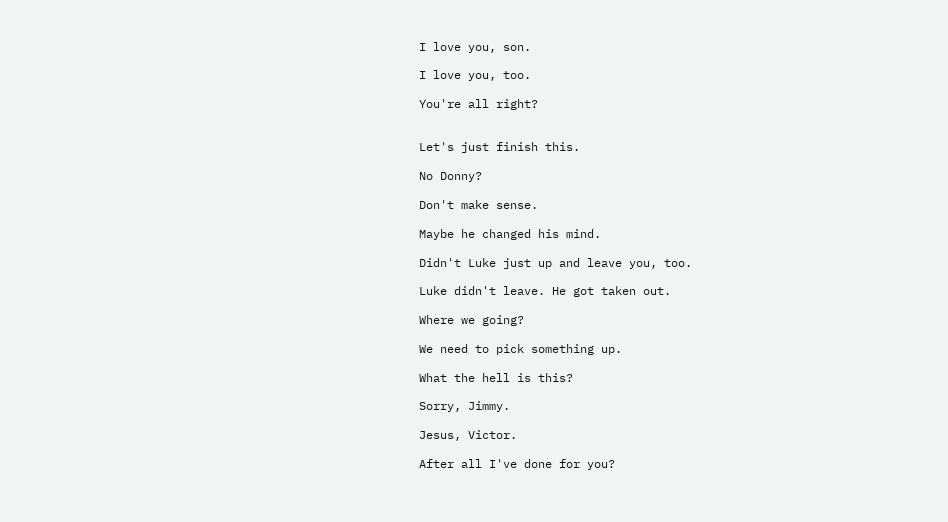I love you, son.

I love you, too.

You're all right?


Let's just finish this.

No Donny?

Don't make sense.

Maybe he changed his mind.

Didn't Luke just up and leave you, too.

Luke didn't leave. He got taken out.

Where we going?

We need to pick something up.

What the hell is this?

Sorry, Jimmy.

Jesus, Victor.

After all I've done for you?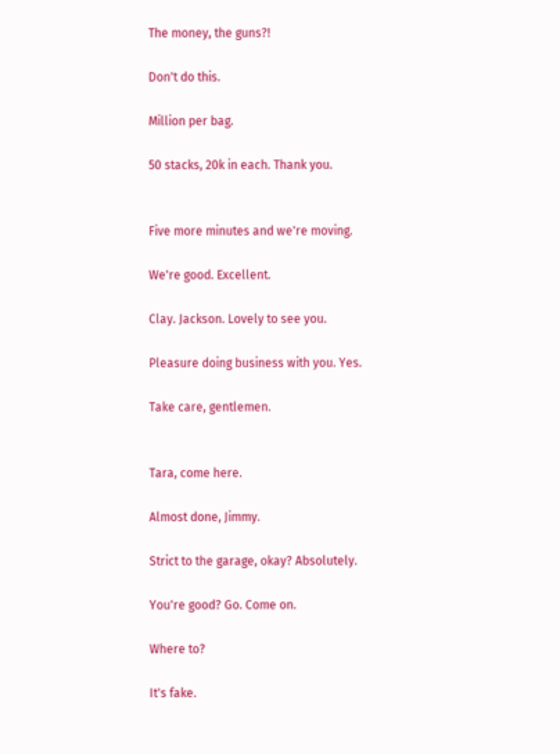The money, the guns?!

Don't do this.

Million per bag.

50 stacks, 20k in each. Thank you.


Five more minutes and we're moving.

We're good. Excellent.

Clay. Jackson. Lovely to see you.

Pleasure doing business with you. Yes.

Take care, gentlemen.


Tara, come here.

Almost done, Jimmy.

Strict to the garage, okay? Absolutely.

You're good? Go. Come on.

Where to?

It's fake.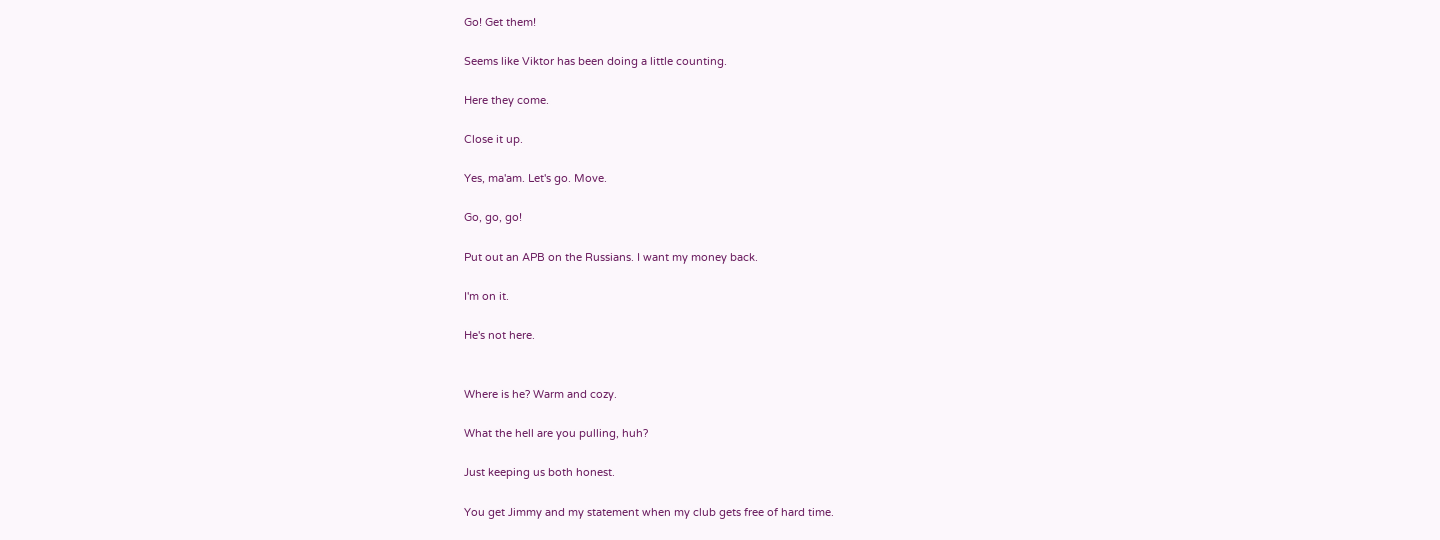Go! Get them!

Seems like Viktor has been doing a little counting.

Here they come.

Close it up.

Yes, ma'am. Let's go. Move.

Go, go, go!

Put out an APB on the Russians. I want my money back.

I'm on it.

He's not here.


Where is he? Warm and cozy.

What the hell are you pulling, huh?

Just keeping us both honest.

You get Jimmy and my statement when my club gets free of hard time.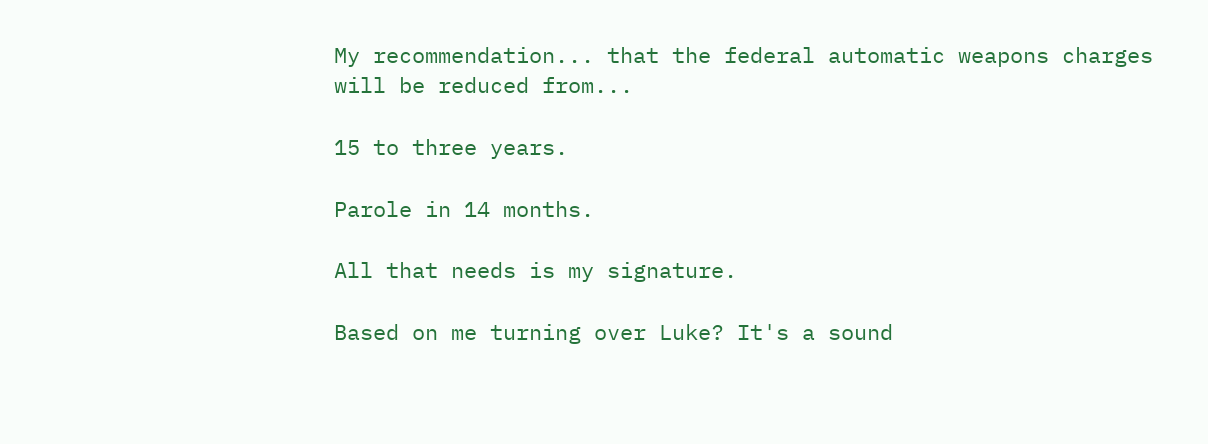My recommendation... that the federal automatic weapons charges will be reduced from...

15 to three years.

Parole in 14 months.

All that needs is my signature.

Based on me turning over Luke? It's a sound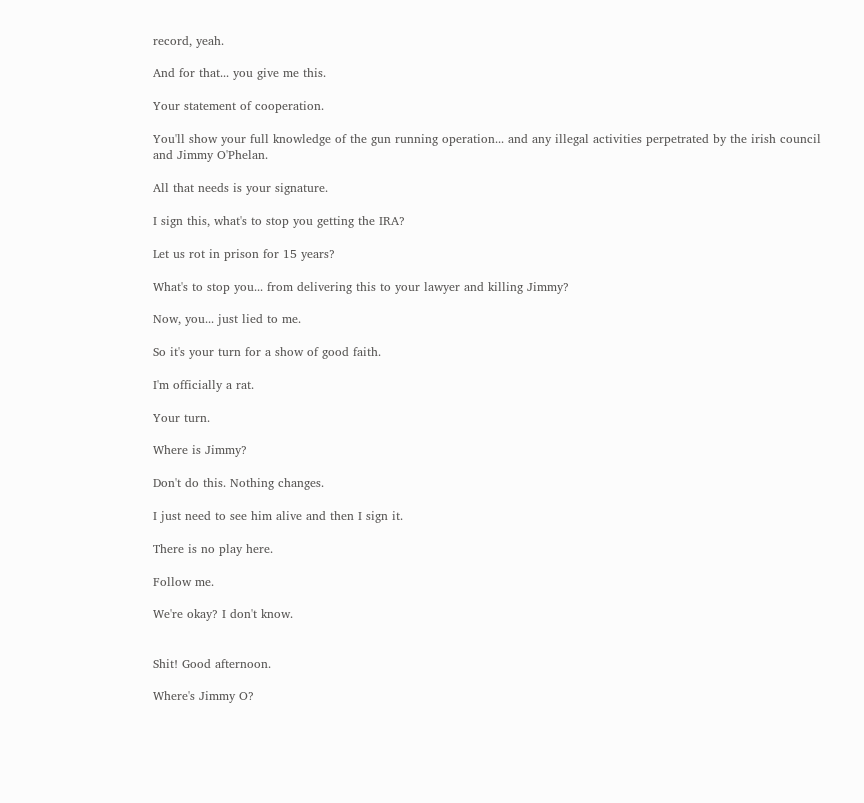record, yeah.

And for that... you give me this.

Your statement of cooperation.

You'll show your full knowledge of the gun running operation... and any illegal activities perpetrated by the irish council and Jimmy O'Phelan.

All that needs is your signature.

I sign this, what's to stop you getting the IRA?

Let us rot in prison for 15 years?

What's to stop you... from delivering this to your lawyer and killing Jimmy?

Now, you... just lied to me.

So it's your turn for a show of good faith.

I'm officially a rat.

Your turn.

Where is Jimmy?

Don't do this. Nothing changes.

I just need to see him alive and then I sign it.

There is no play here.

Follow me.

We're okay? I don't know.


Shit! Good afternoon.

Where's Jimmy O?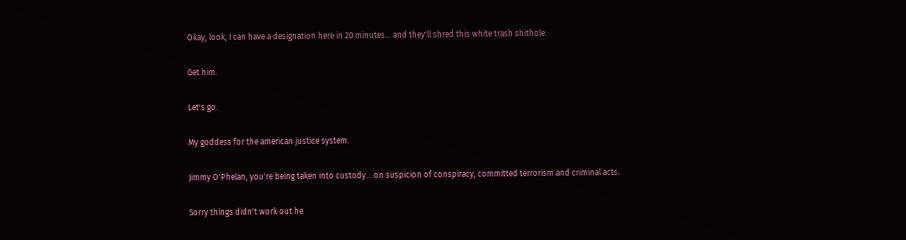Okay, look, I can have a designation here in 20 minutes... and they'll shred this white trash shithole.

Get him.

Let's go.

My goddess for the american justice system.

Jimmy O'Phelan, you're being taken into custody... on suspicion of conspiracy, committed terrorism and criminal acts.

Sorry things didn't work out he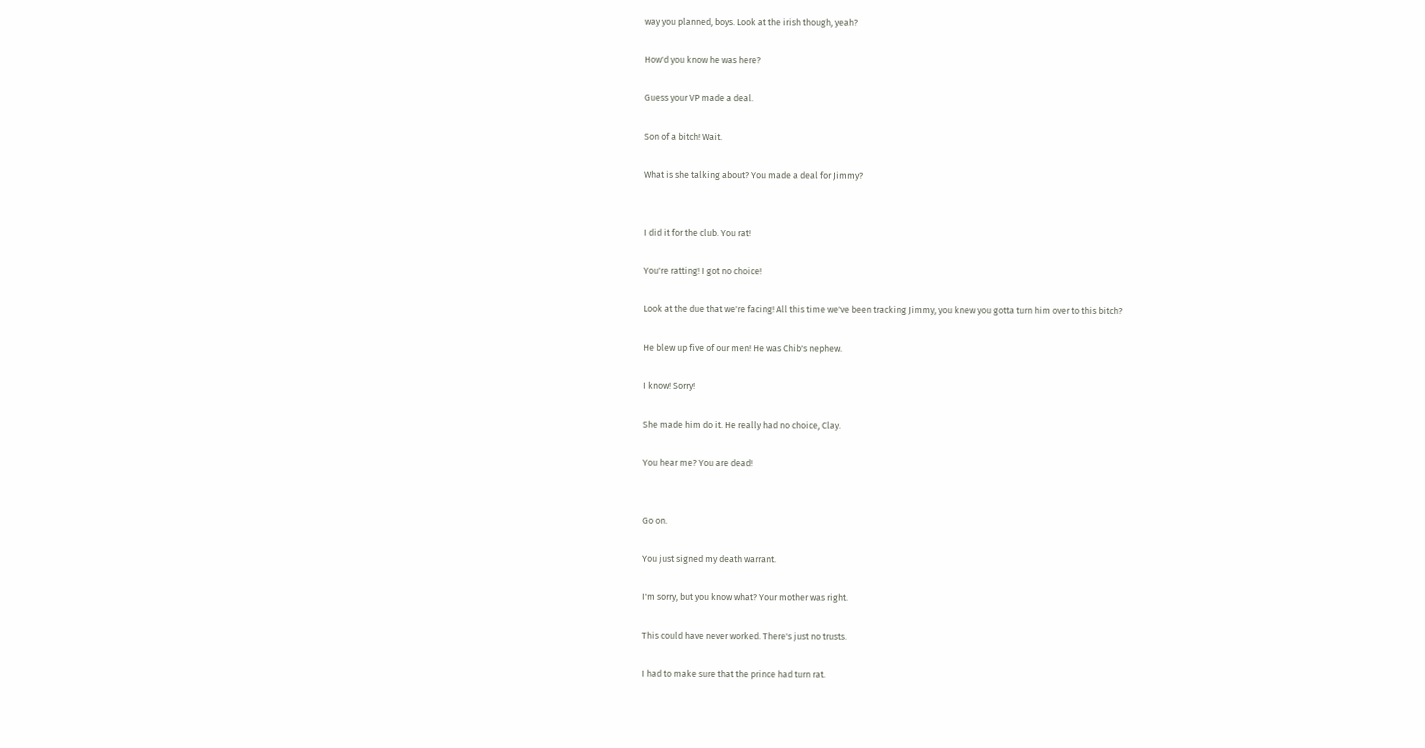way you planned, boys. Look at the irish though, yeah?

How'd you know he was here?

Guess your VP made a deal.

Son of a bitch! Wait.

What is she talking about? You made a deal for Jimmy?


I did it for the club. You rat!

You're ratting! I got no choice!

Look at the due that we're facing! All this time we've been tracking Jimmy, you knew you gotta turn him over to this bitch?

He blew up five of our men! He was Chib's nephew.

I know! Sorry!

She made him do it. He really had no choice, Clay.

You hear me? You are dead!


Go on.

You just signed my death warrant.

I'm sorry, but you know what? Your mother was right.

This could have never worked. There's just no trusts.

I had to make sure that the prince had turn rat.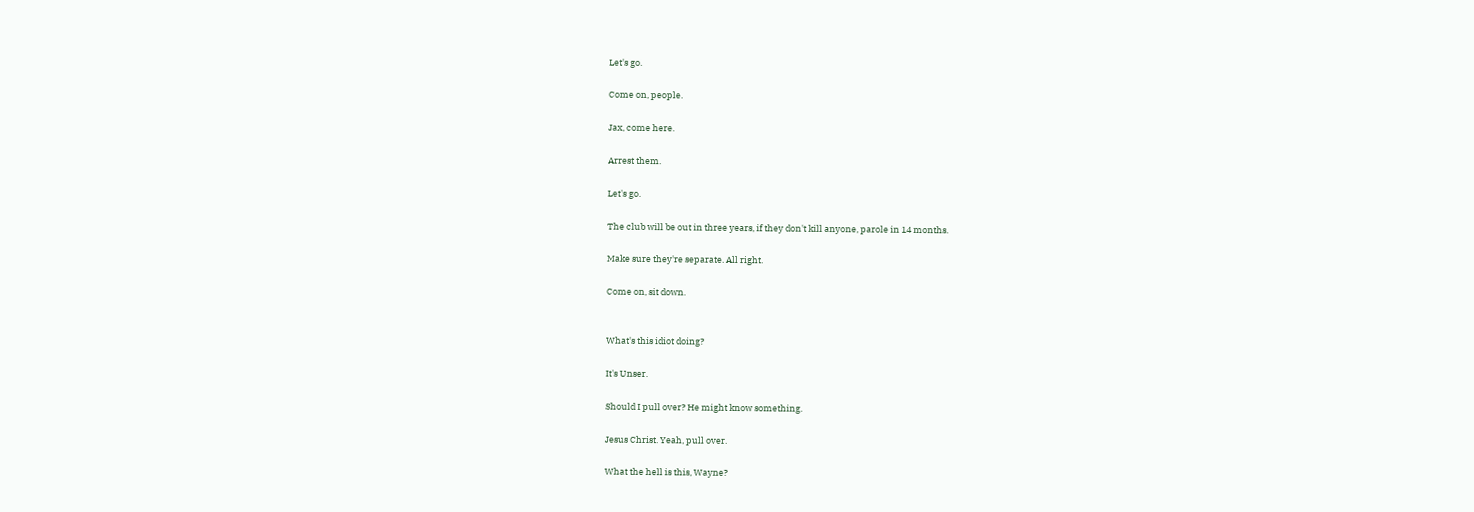Let's go.

Come on, people.

Jax, come here.

Arrest them.

Let's go.

The club will be out in three years, if they don't kill anyone, parole in 14 months.

Make sure they're separate. All right.

Come on, sit down.


What's this idiot doing?

It's Unser.

Should I pull over? He might know something.

Jesus Christ. Yeah, pull over.

What the hell is this, Wayne?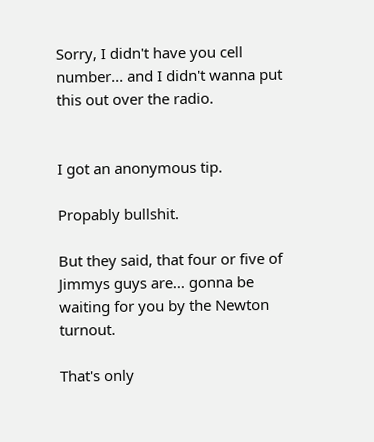Sorry, I didn't have you cell number... and I didn't wanna put this out over the radio.


I got an anonymous tip.

Propably bullshit.

But they said, that four or five of Jimmys guys are... gonna be waiting for you by the Newton turnout.

That's only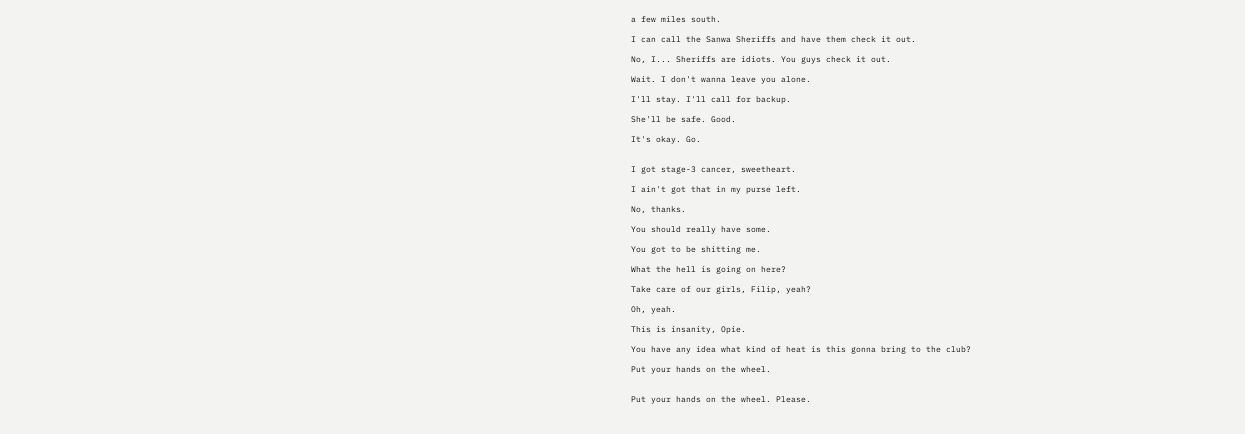a few miles south.

I can call the Sanwa Sheriffs and have them check it out.

No, I... Sheriffs are idiots. You guys check it out.

Wait. I don't wanna leave you alone.

I'll stay. I'll call for backup.

She'll be safe. Good.

It's okay. Go.


I got stage-3 cancer, sweetheart.

I ain't got that in my purse left.

No, thanks.

You should really have some.

You got to be shitting me.

What the hell is going on here?

Take care of our girls, Filip, yeah?

Oh, yeah.

This is insanity, Opie.

You have any idea what kind of heat is this gonna bring to the club?

Put your hands on the wheel.


Put your hands on the wheel. Please.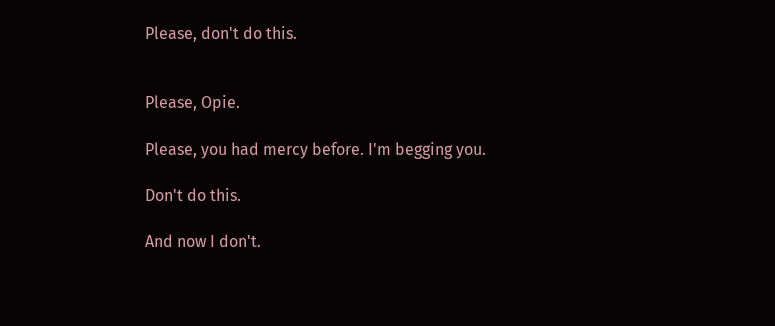Please, don't do this.


Please, Opie.

Please, you had mercy before. I'm begging you.

Don't do this.

And now I don't.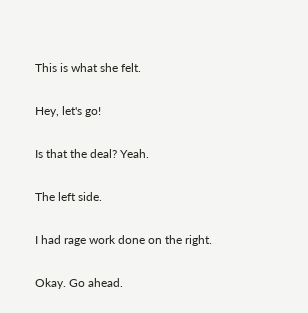This is what she felt.

Hey, let's go!

Is that the deal? Yeah.

The left side.

I had rage work done on the right.

Okay. Go ahead.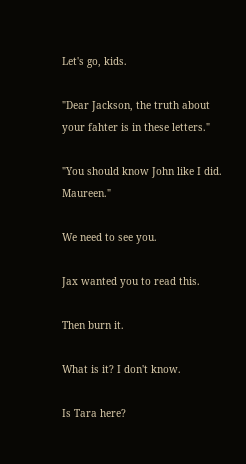Let's go, kids.

"Dear Jackson, the truth about your fahter is in these letters."

"You should know John like I did. Maureen."

We need to see you.

Jax wanted you to read this.

Then burn it.

What is it? I don't know.

Is Tara here?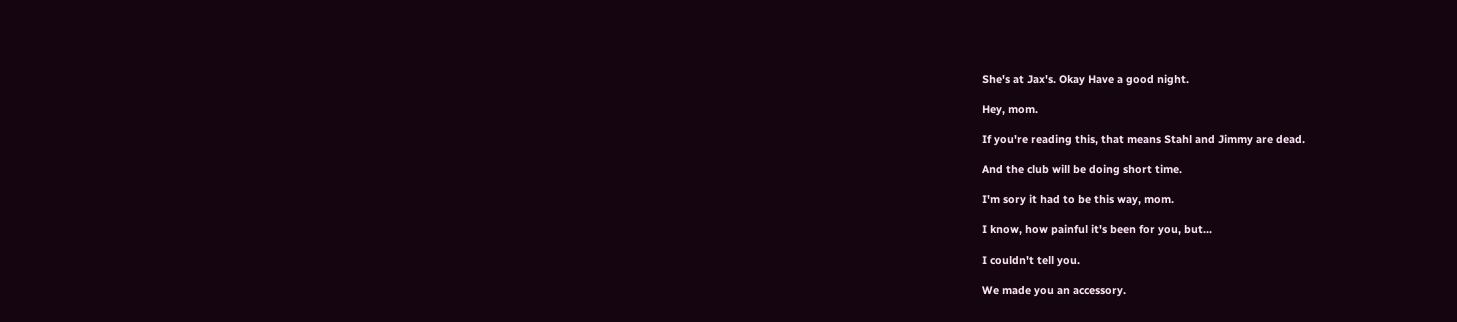She's at Jax's. Okay Have a good night.

Hey, mom.

If you're reading this, that means Stahl and Jimmy are dead.

And the club will be doing short time.

I'm sory it had to be this way, mom.

I know, how painful it's been for you, but...

I couldn't tell you.

We made you an accessory.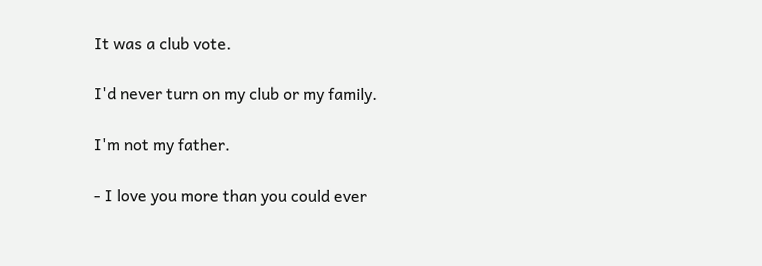It was a club vote.

I'd never turn on my club or my family.

I'm not my father.

- I love you more than you could ever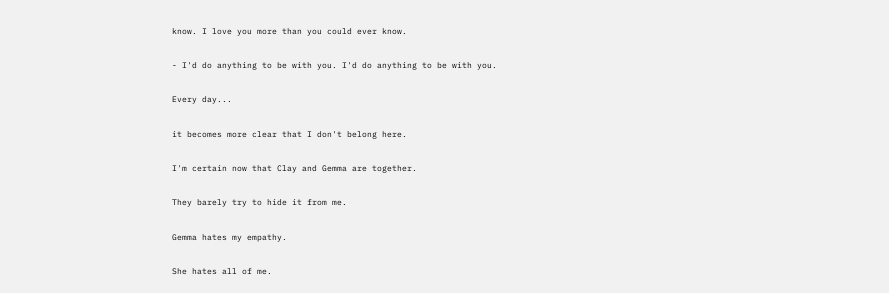know. I love you more than you could ever know.

- I'd do anything to be with you. I'd do anything to be with you.

Every day...

it becomes more clear that I don't belong here.

I'm certain now that Clay and Gemma are together.

They barely try to hide it from me.

Gemma hates my empathy.

She hates all of me.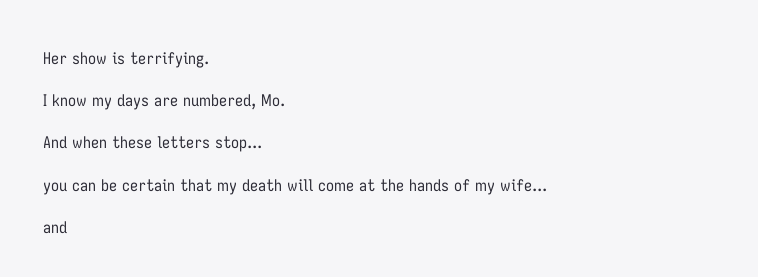Her show is terrifying.

I know my days are numbered, Mo.

And when these letters stop...

you can be certain that my death will come at the hands of my wife...

and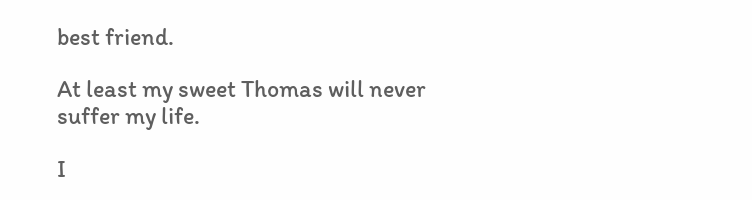best friend.

At least my sweet Thomas will never suffer my life.

I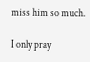miss him so much.

I only pray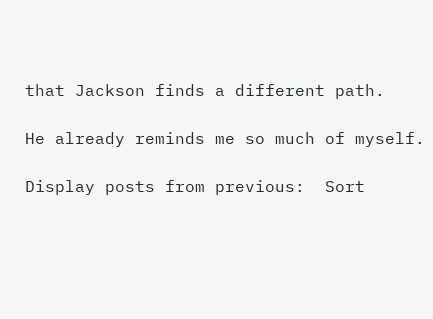that Jackson finds a different path.

He already reminds me so much of myself.

Display posts from previous:  Sort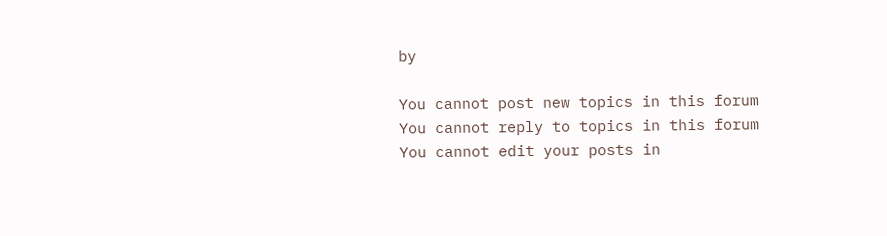by

You cannot post new topics in this forum
You cannot reply to topics in this forum
You cannot edit your posts in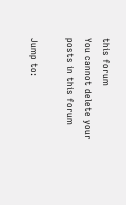this forum
You cannot delete your posts in this forum

Jump to: